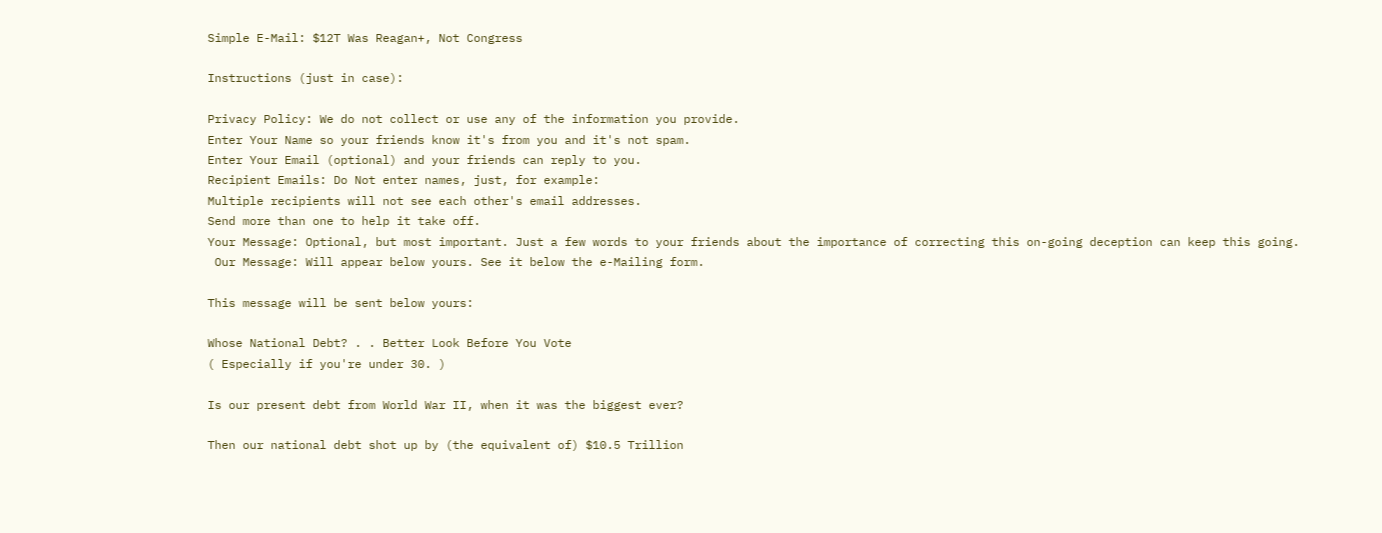Simple E-Mail: $12T Was Reagan+, Not Congress

Instructions (just in case):

Privacy Policy: We do not collect or use any of the information you provide.
Enter Your Name so your friends know it's from you and it's not spam.
Enter Your Email (optional) and your friends can reply to you.
Recipient Emails: Do Not enter names, just, for example:
Multiple recipients will not see each other's email addresses.
Send more than one to help it take off.
Your Message: Optional, but most important. Just a few words to your friends about the importance of correcting this on-going deception can keep this going.
 Our Message: Will appear below yours. See it below the e-Mailing form.

This message will be sent below yours:

Whose National Debt? . . Better Look Before You Vote
( Especially if you're under 30. )

Is our present debt from World War II, when it was the biggest ever?

Then our national debt shot up by (the equivalent of) $10.5 Trillion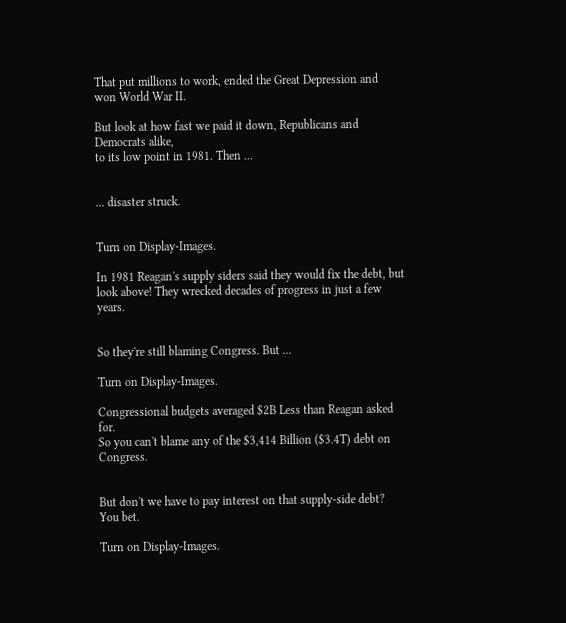That put millions to work, ended the Great Depression and
won World War II.

But look at how fast we paid it down, Republicans and Democrats alike,
to its low point in 1981. Then ...


... disaster struck.


Turn on Display-Images.

In 1981 Reagan's supply siders said they would fix the debt, but look above! They wrecked decades of progress in just a few years.


So they're still blaming Congress. But ...

Turn on Display-Images.

Congressional budgets averaged $2B Less than Reagan asked for.
So you can't blame any of the $3,414 Billion ($3.4T) debt on Congress.


But don't we have to pay interest on that supply-side debt?
You bet.

Turn on Display-Images.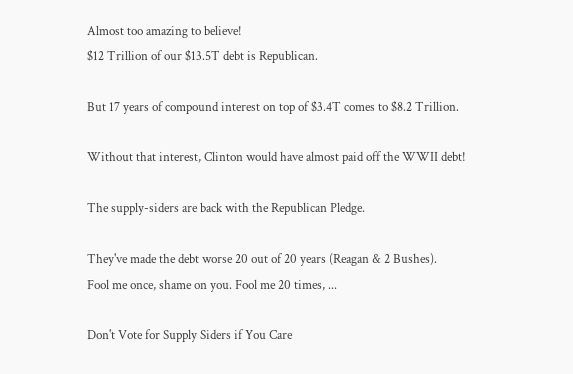Almost too amazing to believe!
$12 Trillion of our $13.5T debt is Republican.

But 17 years of compound interest on top of $3.4T comes to $8.2 Trillion.

Without that interest, Clinton would have almost paid off the WWII debt!

The supply-siders are back with the Republican Pledge.

They've made the debt worse 20 out of 20 years (Reagan & 2 Bushes).
Fool me once, shame on you. Fool me 20 times, ...

Don't Vote for Supply Siders if You Care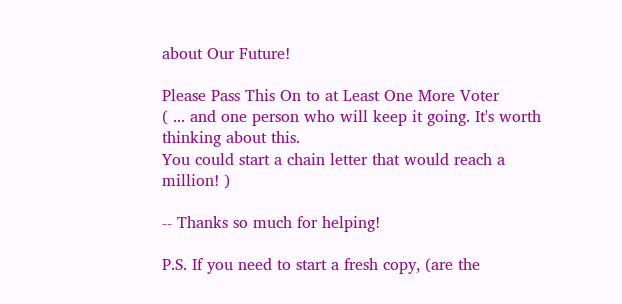about Our Future!

Please Pass This On to at Least One More Voter
( ... and one person who will keep it going. It's worth thinking about this.
You could start a chain letter that would reach a million! )

-- Thanks so much for helping!

P.S. If you need to start a fresh copy, (are the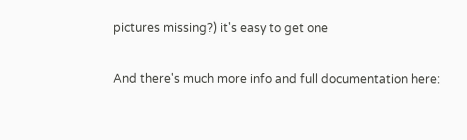pictures missing?) it's easy to get one

And there's much more info and full documentation here: